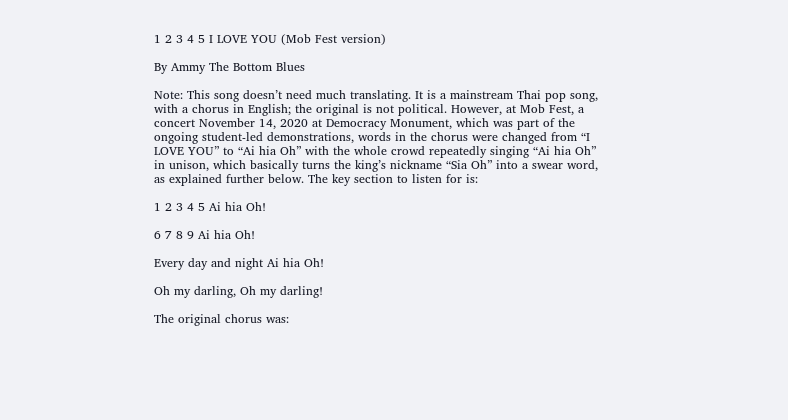1 2 3 4 5 I LOVE YOU (Mob Fest version)

By Ammy The Bottom Blues

Note: This song doesn’t need much translating. It is a mainstream Thai pop song, with a chorus in English; the original is not political. However, at Mob Fest, a concert November 14, 2020 at Democracy Monument, which was part of the ongoing student-led demonstrations, words in the chorus were changed from “I LOVE YOU” to “Ai hia Oh” with the whole crowd repeatedly singing “Ai hia Oh” in unison, which basically turns the king’s nickname “Sia Oh” into a swear word, as explained further below. The key section to listen for is:

1 2 3 4 5 Ai hia Oh!

6 7 8 9 Ai hia Oh!

Every day and night Ai hia Oh!

Oh my darling, Oh my darling!

The original chorus was: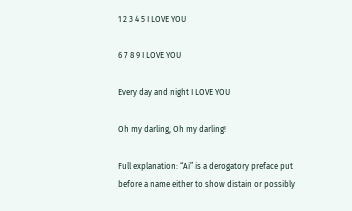1 2 3 4 5 I LOVE YOU

6 7 8 9 I LOVE YOU

Every day and night I LOVE YOU

Oh my darling, Oh my darling!

Full explanation: “Ai” is a derogatory preface put before a name either to show distain or possibly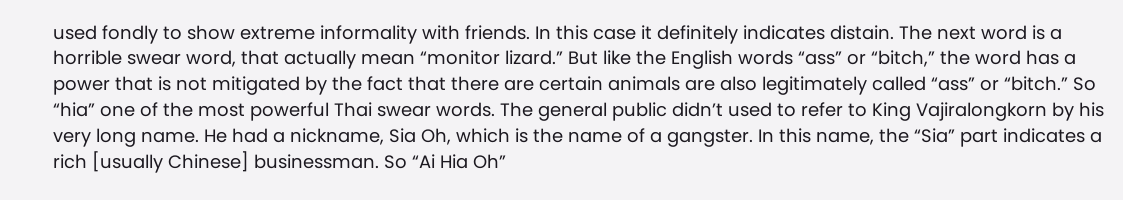used fondly to show extreme informality with friends. In this case it definitely indicates distain. The next word is a horrible swear word, that actually mean “monitor lizard.” But like the English words “ass” or “bitch,” the word has a power that is not mitigated by the fact that there are certain animals are also legitimately called “ass” or “bitch.” So “hia” one of the most powerful Thai swear words. The general public didn’t used to refer to King Vajiralongkorn by his very long name. He had a nickname, Sia Oh, which is the name of a gangster. In this name, the “Sia” part indicates a rich [usually Chinese] businessman. So “Ai Hia Oh”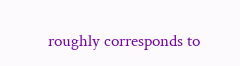roughly corresponds to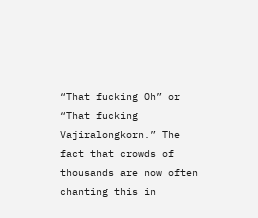“That fucking Oh” or “That fucking Vajiralongkorn.” The fact that crowds of thousands are now often chanting this in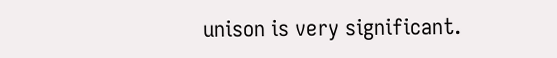unison is very significant.